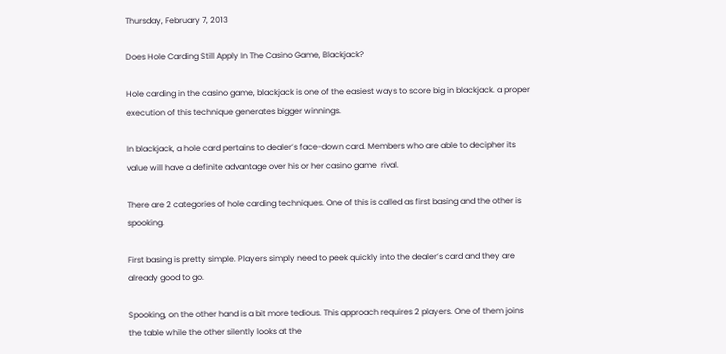Thursday, February 7, 2013

Does Hole Carding Still Apply In The Casino Game, Blackjack?

Hole carding in the casino game, blackjack is one of the easiest ways to score big in blackjack. a proper execution of this technique generates bigger winnings.

In blackjack, a hole card pertains to dealer’s face-down card. Members who are able to decipher its value will have a definite advantage over his or her casino game  rival.

There are 2 categories of hole carding techniques. One of this is called as first basing and the other is spooking.

First basing is pretty simple. Players simply need to peek quickly into the dealer’s card and they are already good to go.

Spooking, on the other hand is a bit more tedious. This approach requires 2 players. One of them joins the table while the other silently looks at the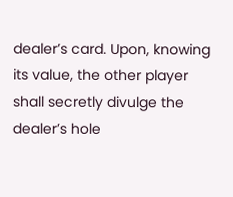dealer’s card. Upon, knowing its value, the other player shall secretly divulge the dealer’s hole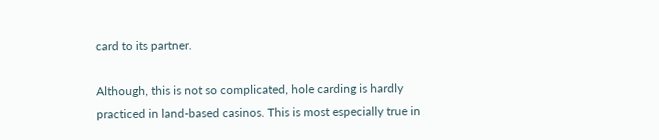card to its partner.

Although, this is not so complicated, hole carding is hardly practiced in land-based casinos. This is most especially true in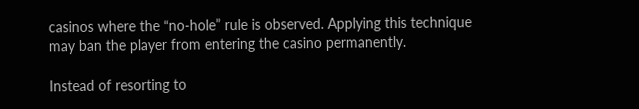casinos where the “no-hole” rule is observed. Applying this technique may ban the player from entering the casino permanently.

Instead of resorting to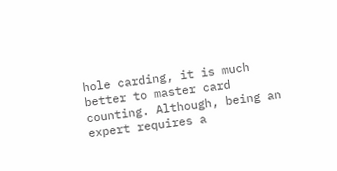hole carding, it is much better to master card counting. Although, being an expert requires a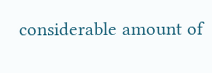considerable amount of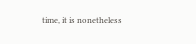time, it is nonetheless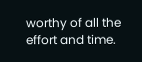worthy of all the effort and time.